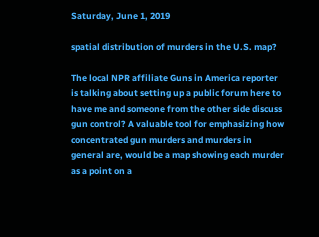Saturday, June 1, 2019

spatial distribution of murders in the U.S. map?

The local NPR affiliate Guns in America reporter is talking about setting up a public forum here to have me and someone from the other side discuss gun control? A valuable tool for emphasizing how
concentrated gun murders and murders in general are, would be a map showing each murder as a point on a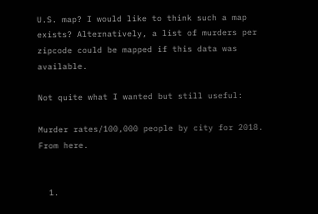U.S. map? I would like to think such a map exists? Alternatively, a list of murders per zipcode could be mapped if this data was available.

Not quite what I wanted but still useful:

Murder rates/100,000 people by city for 2018.  From here.


  1.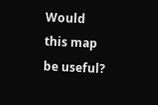Would this map be useful?